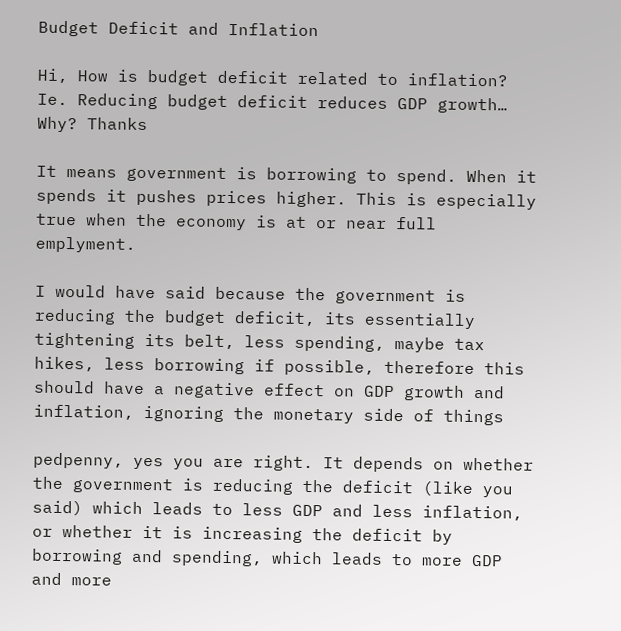Budget Deficit and Inflation

Hi, How is budget deficit related to inflation? Ie. Reducing budget deficit reduces GDP growth… Why? Thanks

It means government is borrowing to spend. When it spends it pushes prices higher. This is especially true when the economy is at or near full emplyment.

I would have said because the government is reducing the budget deficit, its essentially tightening its belt, less spending, maybe tax hikes, less borrowing if possible, therefore this should have a negative effect on GDP growth and inflation, ignoring the monetary side of things

pedpenny, yes you are right. It depends on whether the government is reducing the deficit (like you said) which leads to less GDP and less inflation, or whether it is increasing the deficit by borrowing and spending, which leads to more GDP and more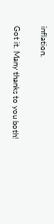inflation.

Got it. Many thanks to you both!